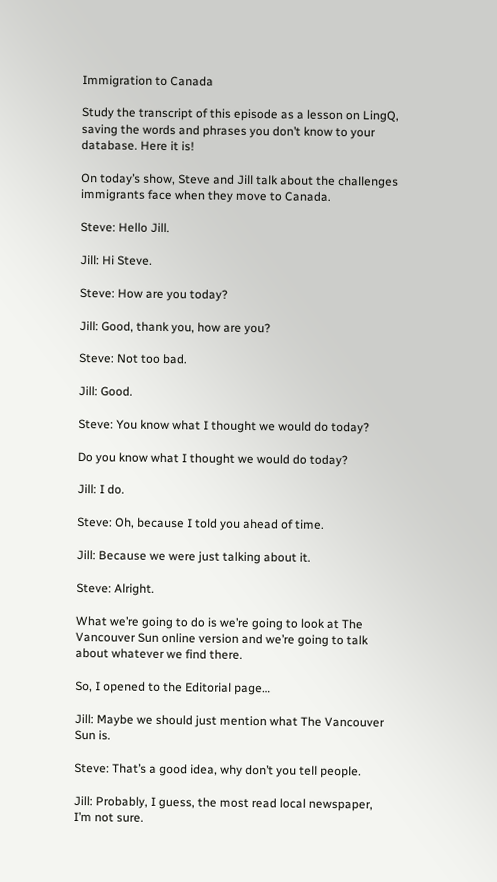Immigration to Canada

Study the transcript of this episode as a lesson on LingQ, saving the words and phrases you don’t know to your database. Here it is!

On today’s show, Steve and Jill talk about the challenges immigrants face when they move to Canada.

Steve: Hello Jill.

Jill: Hi Steve.

Steve: How are you today?

Jill: Good, thank you, how are you?

Steve: Not too bad.

Jill: Good.

Steve: You know what I thought we would do today?

Do you know what I thought we would do today?

Jill: I do.

Steve: Oh, because I told you ahead of time.

Jill: Because we were just talking about it.

Steve: Alright.

What we’re going to do is we’re going to look at The Vancouver Sun online version and we’re going to talk about whatever we find there.

So, I opened to the Editorial page…

Jill: Maybe we should just mention what The Vancouver Sun is.

Steve: That’s a good idea, why don’t you tell people.

Jill: Probably, I guess, the most read local newspaper, I’m not sure.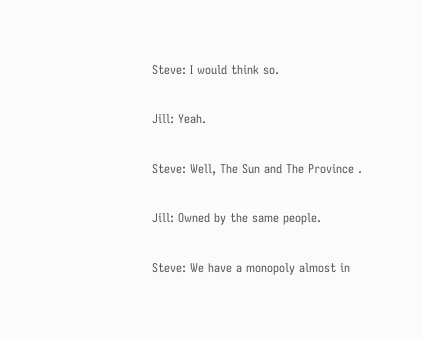Steve: I would think so.

Jill: Yeah.

Steve: Well, The Sun and The Province .

Jill: Owned by the same people.

Steve: We have a monopoly almost in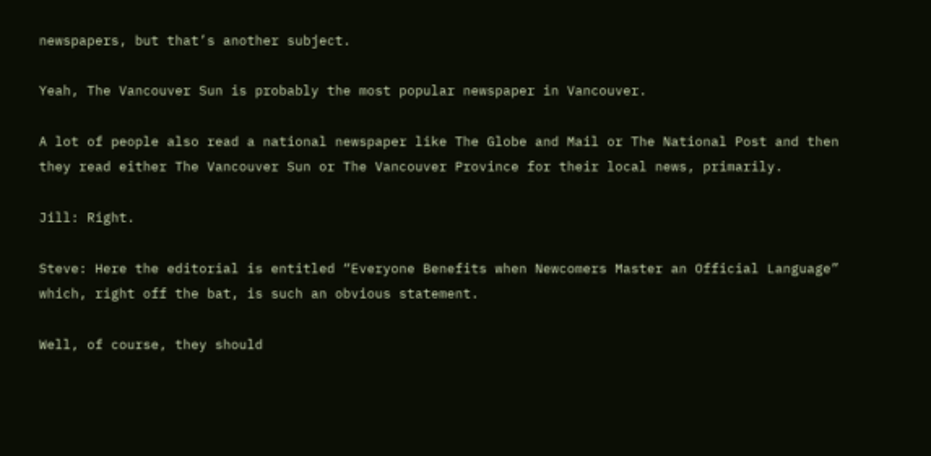newspapers, but that’s another subject.

Yeah, The Vancouver Sun is probably the most popular newspaper in Vancouver.

A lot of people also read a national newspaper like The Globe and Mail or The National Post and then they read either The Vancouver Sun or The Vancouver Province for their local news, primarily.

Jill: Right.

Steve: Here the editorial is entitled “Everyone Benefits when Newcomers Master an Official Language” which, right off the bat, is such an obvious statement.

Well, of course, they should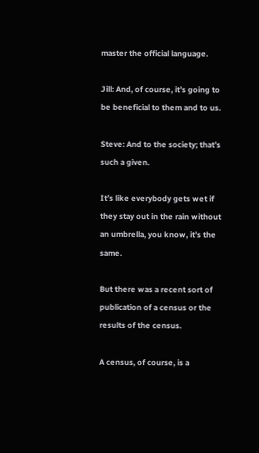master the official language.

Jill: And, of course, it’s going to be beneficial to them and to us.

Steve: And to the society; that’s such a given.

It’s like everybody gets wet if they stay out in the rain without an umbrella, you know, it’s the same.

But there was a recent sort of publication of a census or the results of the census.

A census, of course, is a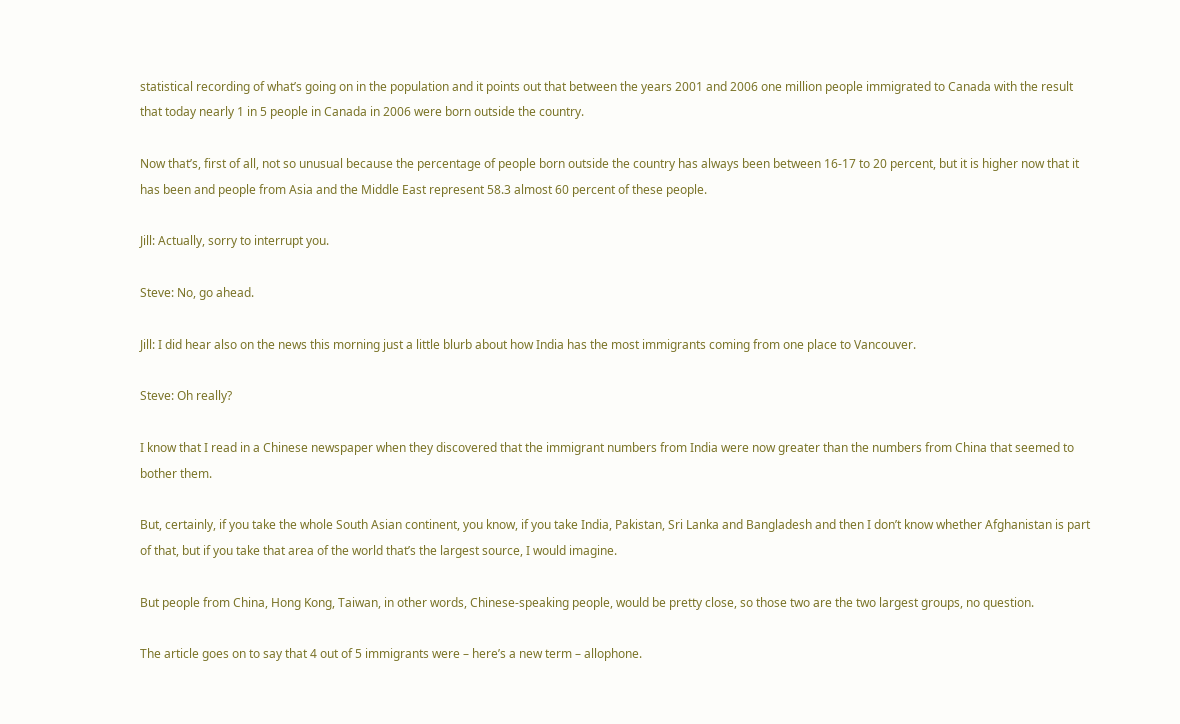statistical recording of what’s going on in the population and it points out that between the years 2001 and 2006 one million people immigrated to Canada with the result that today nearly 1 in 5 people in Canada in 2006 were born outside the country.

Now that’s, first of all, not so unusual because the percentage of people born outside the country has always been between 16-17 to 20 percent, but it is higher now that it has been and people from Asia and the Middle East represent 58.3 almost 60 percent of these people.

Jill: Actually, sorry to interrupt you.

Steve: No, go ahead.

Jill: I did hear also on the news this morning just a little blurb about how India has the most immigrants coming from one place to Vancouver.

Steve: Oh really?

I know that I read in a Chinese newspaper when they discovered that the immigrant numbers from India were now greater than the numbers from China that seemed to bother them.

But, certainly, if you take the whole South Asian continent, you know, if you take India, Pakistan, Sri Lanka and Bangladesh and then I don’t know whether Afghanistan is part of that, but if you take that area of the world that’s the largest source, I would imagine.

But people from China, Hong Kong, Taiwan, in other words, Chinese-speaking people, would be pretty close, so those two are the two largest groups, no question.

The article goes on to say that 4 out of 5 immigrants were – here’s a new term – allophone.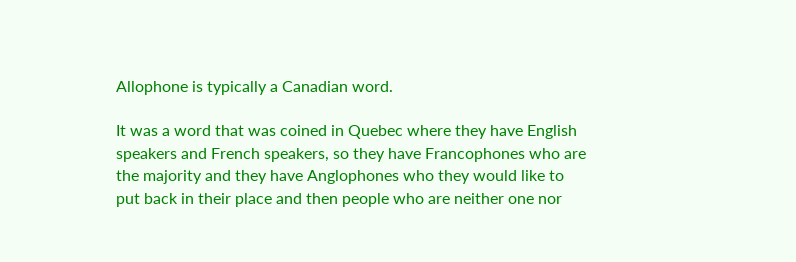Allophone is typically a Canadian word.

It was a word that was coined in Quebec where they have English speakers and French speakers, so they have Francophones who are the majority and they have Anglophones who they would like to put back in their place and then people who are neither one nor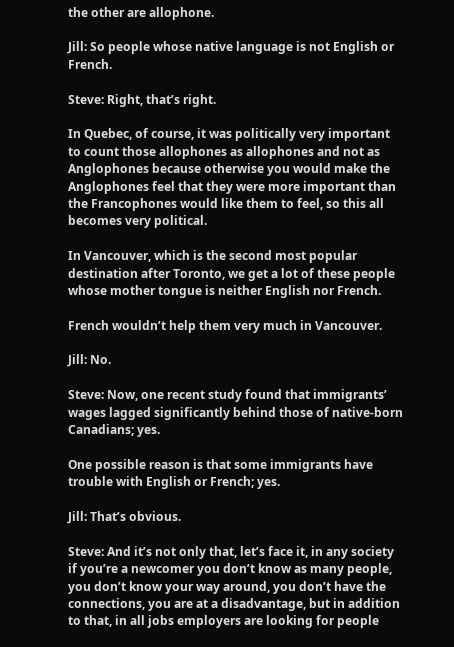the other are allophone.

Jill: So people whose native language is not English or French.

Steve: Right, that’s right.

In Quebec, of course, it was politically very important to count those allophones as allophones and not as Anglophones because otherwise you would make the Anglophones feel that they were more important than the Francophones would like them to feel, so this all becomes very political.

In Vancouver, which is the second most popular destination after Toronto, we get a lot of these people whose mother tongue is neither English nor French.

French wouldn’t help them very much in Vancouver.

Jill: No.

Steve: Now, one recent study found that immigrants’ wages lagged significantly behind those of native-born Canadians; yes.

One possible reason is that some immigrants have trouble with English or French; yes.

Jill: That’s obvious.

Steve: And it’s not only that, let’s face it, in any society if you’re a newcomer you don’t know as many people, you don’t know your way around, you don’t have the connections, you are at a disadvantage, but in addition to that, in all jobs employers are looking for people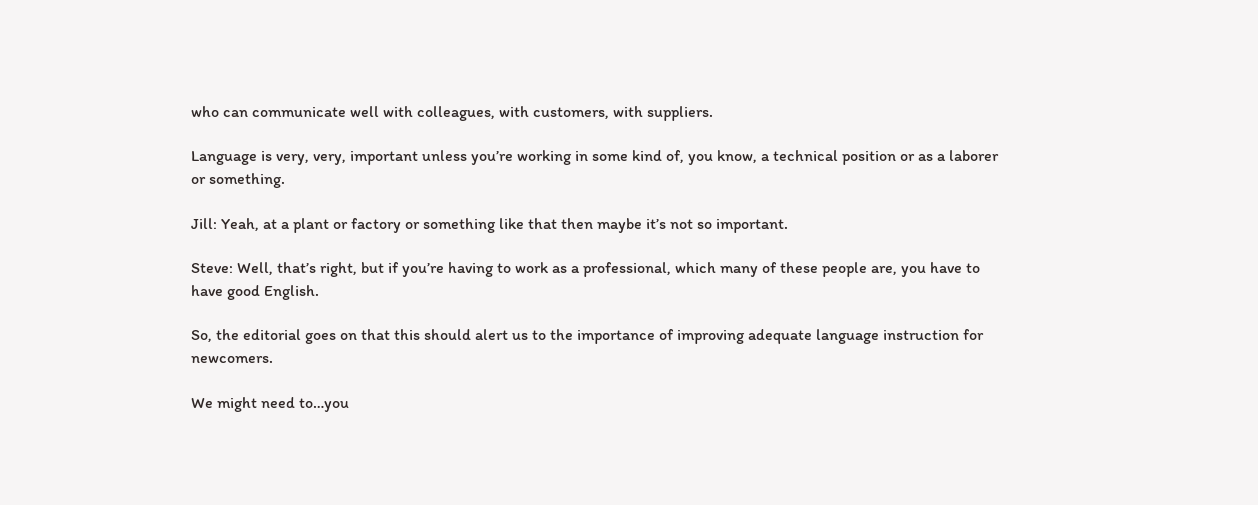who can communicate well with colleagues, with customers, with suppliers.

Language is very, very, important unless you’re working in some kind of, you know, a technical position or as a laborer or something.

Jill: Yeah, at a plant or factory or something like that then maybe it’s not so important.

Steve: Well, that’s right, but if you’re having to work as a professional, which many of these people are, you have to have good English.

So, the editorial goes on that this should alert us to the importance of improving adequate language instruction for newcomers.

We might need to…you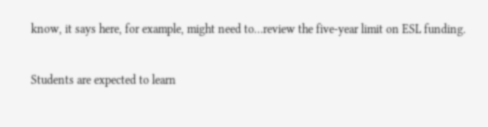know, it says here, for example, might need to…review the five-year limit on ESL funding.

Students are expected to learn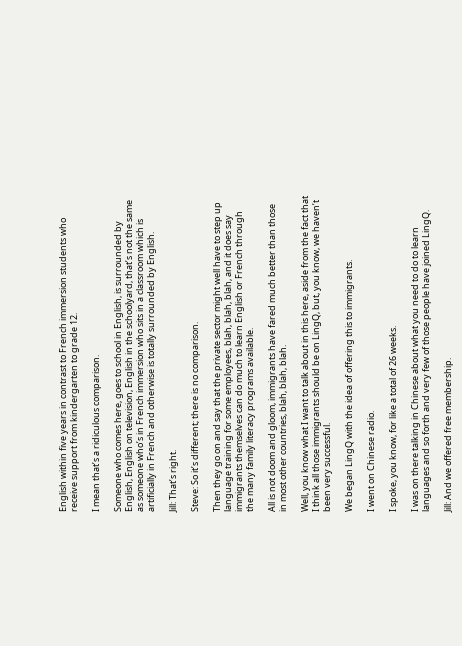English within five years in contrast to French immersion students who receive support from kindergarten to grade 12.

I mean that’s a ridiculous comparison.

Someone who comes here, goes to school in English, is surrounded by English, English on television, English in the schoolyard, that’s not the same as someone who’s in French immersion who sits in a classroom which is artificially in French and otherwise is totally surrounded by English.

Jill: That’s right.

Steve: So it’s different; there is no comparison.

Then they go on and say that the private sector might well have to step up language training for some employees, blah, blah, blah, and it does say immigrants themselves can do much to learn English or French through the many family literacy programs available.

All is not doom and gloom, immigrants have fared much better than those in most other countries, blah, blah, blah.

Well, you know what I want to talk about in this here, aside from the fact that I think all those immigrants should be on LingQ, but, you know, we haven’t been very successful.

We began LingQ with the idea of offering this to immigrants.

I went on Chinese radio.

I spoke, you know, for like a total of 26 weeks.

I was on there talking in Chinese about what you need to do to learn languages and so forth and very few of those people have joined LingQ.

Jill: And we offered free membership.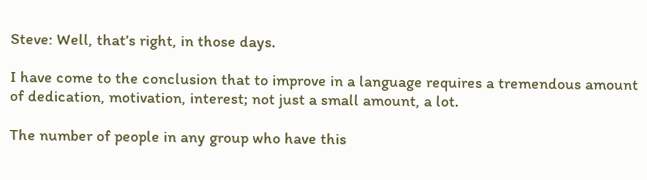Steve: Well, that’s right, in those days.

I have come to the conclusion that to improve in a language requires a tremendous amount of dedication, motivation, interest; not just a small amount, a lot.

The number of people in any group who have this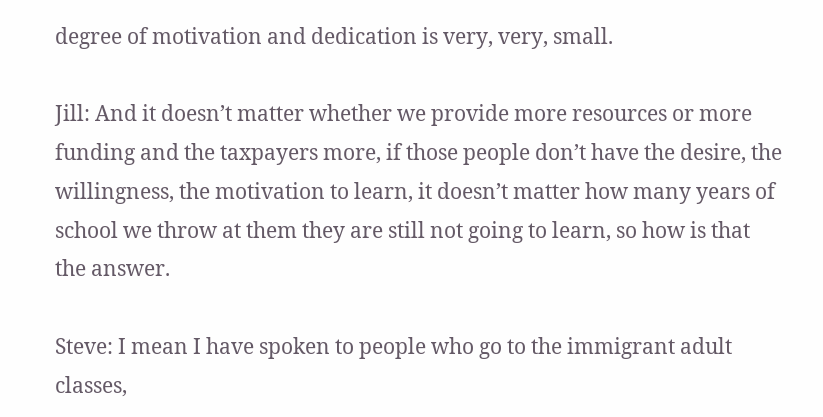degree of motivation and dedication is very, very, small.

Jill: And it doesn’t matter whether we provide more resources or more funding and the taxpayers more, if those people don’t have the desire, the willingness, the motivation to learn, it doesn’t matter how many years of school we throw at them they are still not going to learn, so how is that the answer.

Steve: I mean I have spoken to people who go to the immigrant adult classes,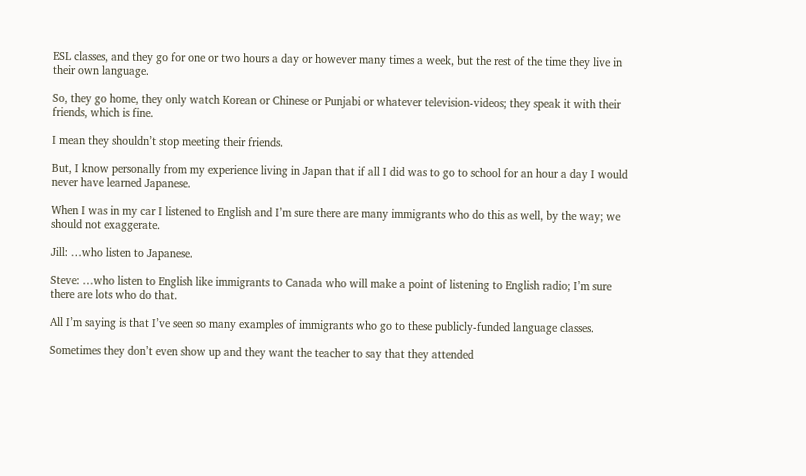ESL classes, and they go for one or two hours a day or however many times a week, but the rest of the time they live in their own language.

So, they go home, they only watch Korean or Chinese or Punjabi or whatever television-videos; they speak it with their friends, which is fine.

I mean they shouldn’t stop meeting their friends.

But, I know personally from my experience living in Japan that if all I did was to go to school for an hour a day I would never have learned Japanese.

When I was in my car I listened to English and I’m sure there are many immigrants who do this as well, by the way; we should not exaggerate.

Jill: …who listen to Japanese.

Steve: …who listen to English like immigrants to Canada who will make a point of listening to English radio; I’m sure there are lots who do that.

All I’m saying is that I’ve seen so many examples of immigrants who go to these publicly-funded language classes.

Sometimes they don’t even show up and they want the teacher to say that they attended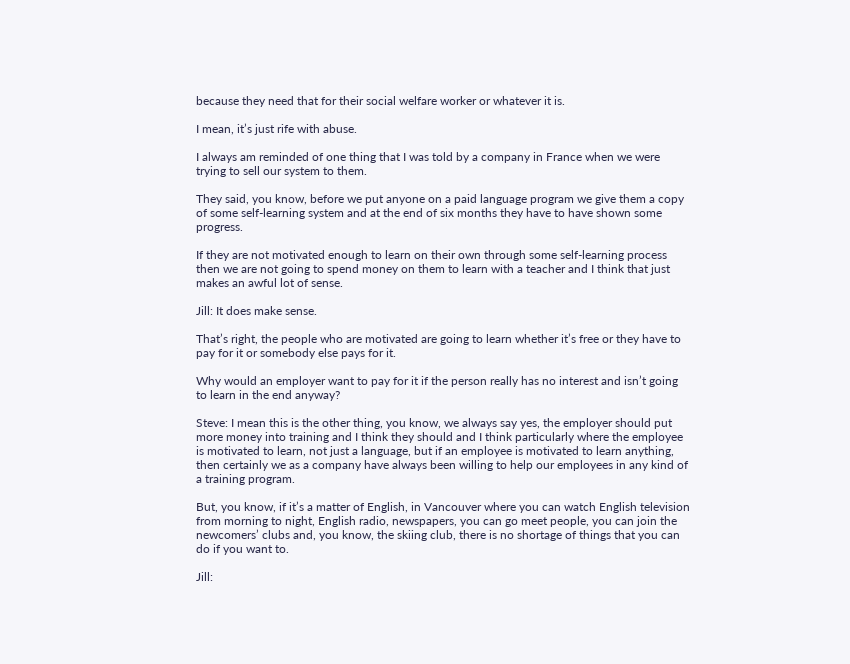because they need that for their social welfare worker or whatever it is.

I mean, it’s just rife with abuse.

I always am reminded of one thing that I was told by a company in France when we were trying to sell our system to them.

They said, you know, before we put anyone on a paid language program we give them a copy of some self-learning system and at the end of six months they have to have shown some progress.

If they are not motivated enough to learn on their own through some self-learning process then we are not going to spend money on them to learn with a teacher and I think that just makes an awful lot of sense.

Jill: It does make sense.

That’s right, the people who are motivated are going to learn whether it’s free or they have to pay for it or somebody else pays for it.

Why would an employer want to pay for it if the person really has no interest and isn’t going to learn in the end anyway?

Steve: I mean this is the other thing, you know, we always say yes, the employer should put more money into training and I think they should and I think particularly where the employee is motivated to learn, not just a language, but if an employee is motivated to learn anything, then certainly we as a company have always been willing to help our employees in any kind of a training program.

But, you know, if it’s a matter of English, in Vancouver where you can watch English television from morning to night, English radio, newspapers, you can go meet people, you can join the newcomers’ clubs and, you know, the skiing club, there is no shortage of things that you can do if you want to.

Jill: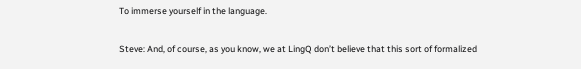To immerse yourself in the language.

Steve: And, of course, as you know, we at LingQ don’t believe that this sort of formalized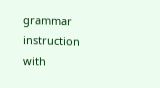grammar instruction with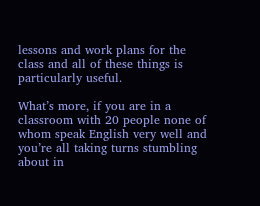lessons and work plans for the class and all of these things is particularly useful.

What’s more, if you are in a classroom with 20 people none of whom speak English very well and you’re all taking turns stumbling about in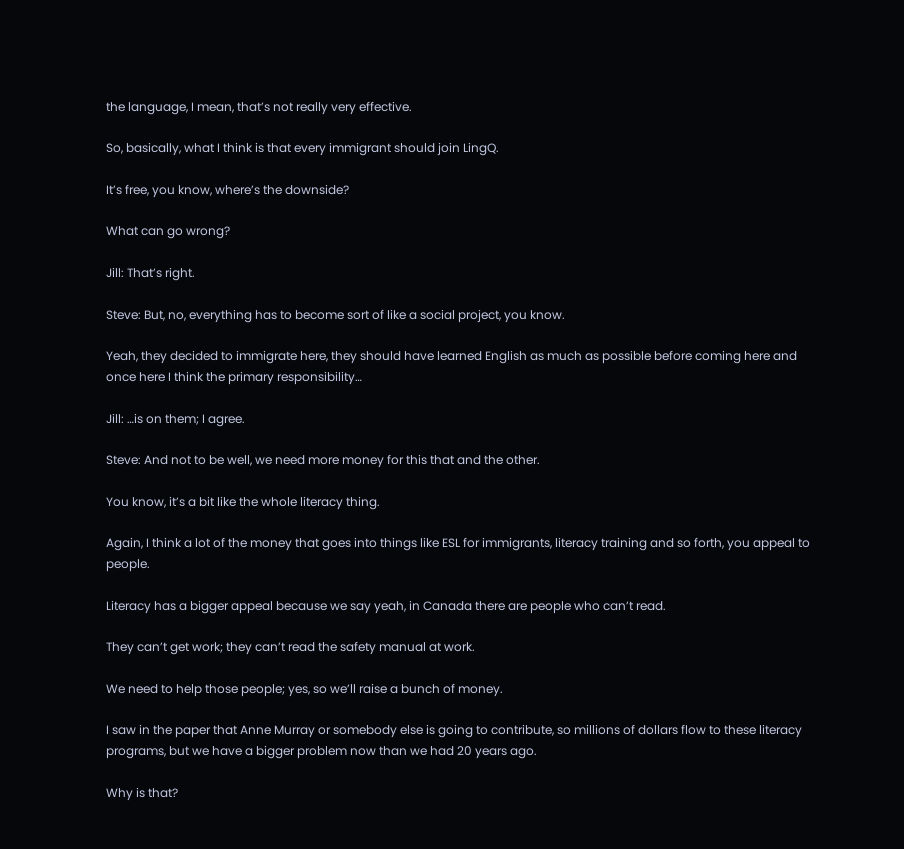the language, I mean, that’s not really very effective.

So, basically, what I think is that every immigrant should join LingQ.

It’s free, you know, where’s the downside?

What can go wrong?

Jill: That’s right.

Steve: But, no, everything has to become sort of like a social project, you know.

Yeah, they decided to immigrate here, they should have learned English as much as possible before coming here and once here I think the primary responsibility…

Jill: …is on them; I agree.

Steve: And not to be well, we need more money for this that and the other.

You know, it’s a bit like the whole literacy thing.

Again, I think a lot of the money that goes into things like ESL for immigrants, literacy training and so forth, you appeal to people.

Literacy has a bigger appeal because we say yeah, in Canada there are people who can’t read.

They can’t get work; they can’t read the safety manual at work.

We need to help those people; yes, so we’ll raise a bunch of money.

I saw in the paper that Anne Murray or somebody else is going to contribute, so millions of dollars flow to these literacy programs, but we have a bigger problem now than we had 20 years ago.

Why is that?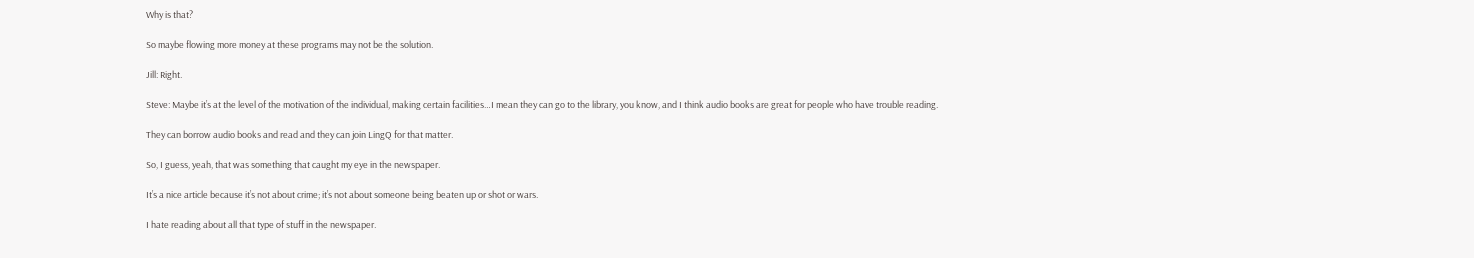Why is that?

So maybe flowing more money at these programs may not be the solution.

Jill: Right.

Steve: Maybe it’s at the level of the motivation of the individual, making certain facilities…I mean they can go to the library, you know, and I think audio books are great for people who have trouble reading.

They can borrow audio books and read and they can join LingQ for that matter.

So, I guess, yeah, that was something that caught my eye in the newspaper.

It’s a nice article because it’s not about crime; it’s not about someone being beaten up or shot or wars.

I hate reading about all that type of stuff in the newspaper.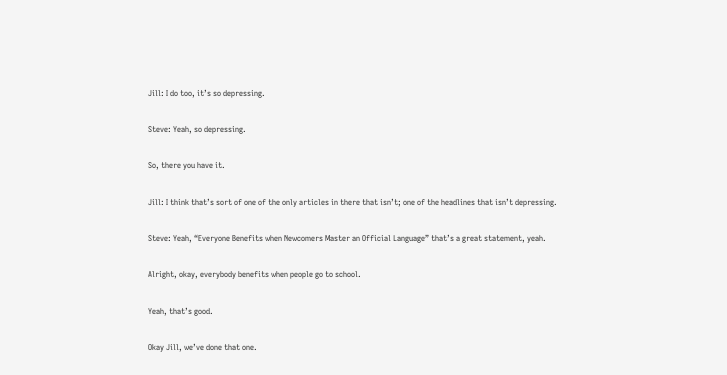Jill: I do too, it’s so depressing.

Steve: Yeah, so depressing.

So, there you have it.

Jill: I think that’s sort of one of the only articles in there that isn’t; one of the headlines that isn’t depressing.

Steve: Yeah, “Everyone Benefits when Newcomers Master an Official Language” that’s a great statement, yeah.

Alright, okay, everybody benefits when people go to school.

Yeah, that’s good.

Okay Jill, we’ve done that one.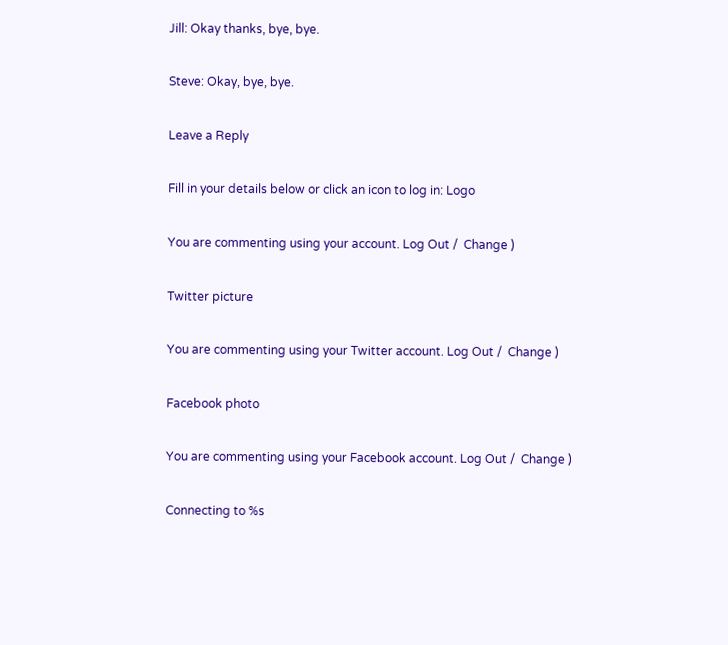Jill: Okay thanks, bye, bye.

Steve: Okay, bye, bye.

Leave a Reply

Fill in your details below or click an icon to log in: Logo

You are commenting using your account. Log Out /  Change )

Twitter picture

You are commenting using your Twitter account. Log Out /  Change )

Facebook photo

You are commenting using your Facebook account. Log Out /  Change )

Connecting to %s